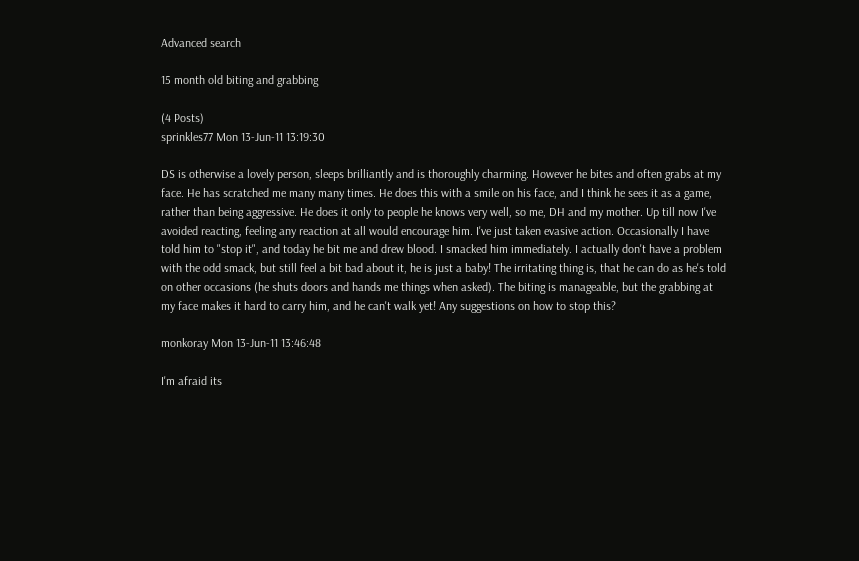Advanced search

15 month old biting and grabbing

(4 Posts)
sprinkles77 Mon 13-Jun-11 13:19:30

DS is otherwise a lovely person, sleeps brilliantly and is thoroughly charming. However he bites and often grabs at my face. He has scratched me many many times. He does this with a smile on his face, and I think he sees it as a game, rather than being aggressive. He does it only to people he knows very well, so me, DH and my mother. Up till now I've avoided reacting, feeling any reaction at all would encourage him. I've just taken evasive action. Occasionally I have told him to "stop it", and today he bit me and drew blood. I smacked him immediately. I actually don't have a problem with the odd smack, but still feel a bit bad about it, he is just a baby! The irritating thing is, that he can do as he's told on other occasions (he shuts doors and hands me things when asked). The biting is manageable, but the grabbing at my face makes it hard to carry him, and he can't walk yet! Any suggestions on how to stop this?

monkoray Mon 13-Jun-11 13:46:48

I'm afraid its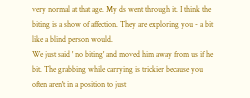very normal at that age. My ds went through it. I think the biting is a show of affection. They are exploring you - a bit like a blind person would.
We just said ' no biting' and moved him away from us if he bit. The grabbing while carrying is trickier because you often aren't in a position to just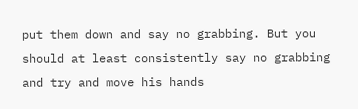put them down and say no grabbing. But you should at least consistently say no grabbing and try and move his hands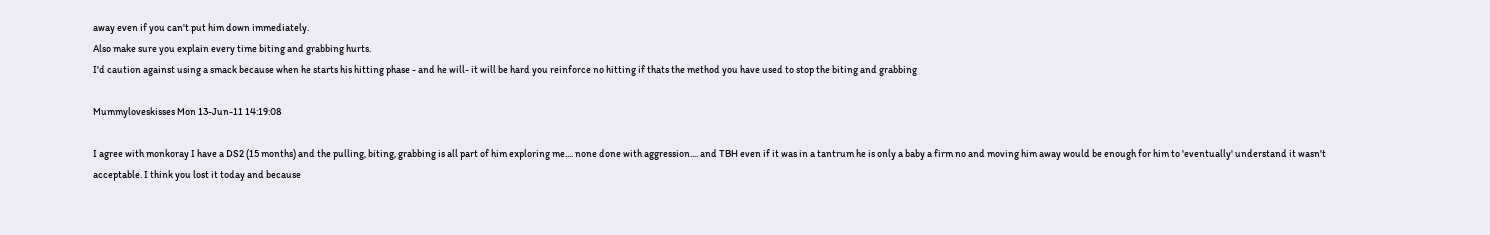away even if you can't put him down immediately.
Also make sure you explain every time biting and grabbing hurts.
I'd caution against using a smack because when he starts his hitting phase - and he will- it will be hard you reinforce no hitting if thats the method you have used to stop the biting and grabbing

Mummyloveskisses Mon 13-Jun-11 14:19:08

I agree with monkoray I have a DS2 (15 months) and the pulling, biting, grabbing is all part of him exploring me.... none done with aggression.... and TBH even if it was in a tantrum he is only a baby a firm no and moving him away would be enough for him to 'eventually' understand it wasn't acceptable. I think you lost it today and because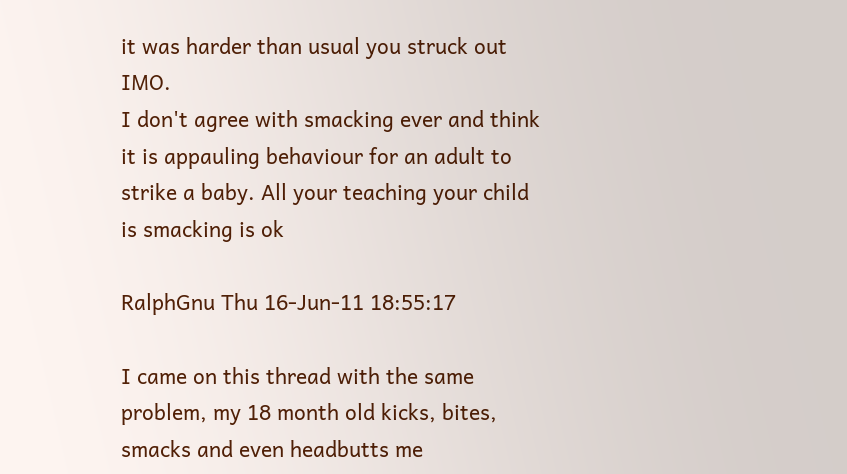it was harder than usual you struck out IMO.
I don't agree with smacking ever and think it is appauling behaviour for an adult to strike a baby. All your teaching your child is smacking is ok

RalphGnu Thu 16-Jun-11 18:55:17

I came on this thread with the same problem, my 18 month old kicks, bites, smacks and even headbutts me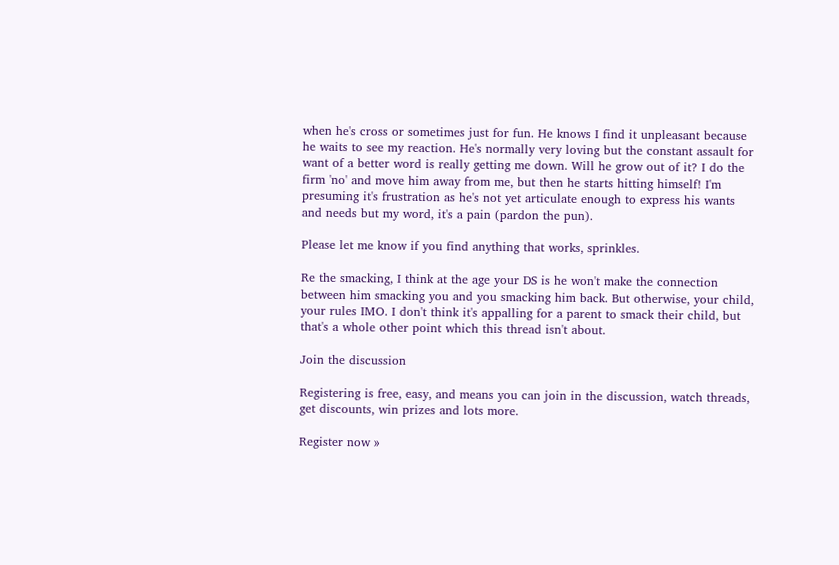when he's cross or sometimes just for fun. He knows I find it unpleasant because he waits to see my reaction. He's normally very loving but the constant assault for want of a better word is really getting me down. Will he grow out of it? I do the firm 'no' and move him away from me, but then he starts hitting himself! I'm presuming it's frustration as he's not yet articulate enough to express his wants and needs but my word, it's a pain (pardon the pun).

Please let me know if you find anything that works, sprinkles.

Re the smacking, I think at the age your DS is he won't make the connection between him smacking you and you smacking him back. But otherwise, your child, your rules IMO. I don't think it's appalling for a parent to smack their child, but that's a whole other point which this thread isn't about.

Join the discussion

Registering is free, easy, and means you can join in the discussion, watch threads, get discounts, win prizes and lots more.

Register now »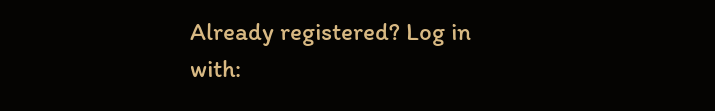Already registered? Log in with: